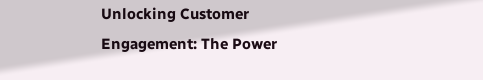Unlocking Customer Engagement: The Power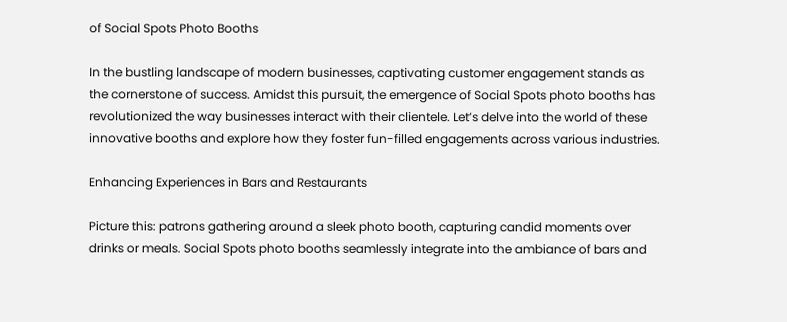of Social Spots Photo Booths

In the bustling landscape of modern businesses, captivating customer engagement stands as the cornerstone of success. Amidst this pursuit, the emergence of Social Spots photo booths has revolutionized the way businesses interact with their clientele. Let’s delve into the world of these innovative booths and explore how they foster fun-filled engagements across various industries.

Enhancing Experiences in Bars and Restaurants

Picture this: patrons gathering around a sleek photo booth, capturing candid moments over drinks or meals. Social Spots photo booths seamlessly integrate into the ambiance of bars and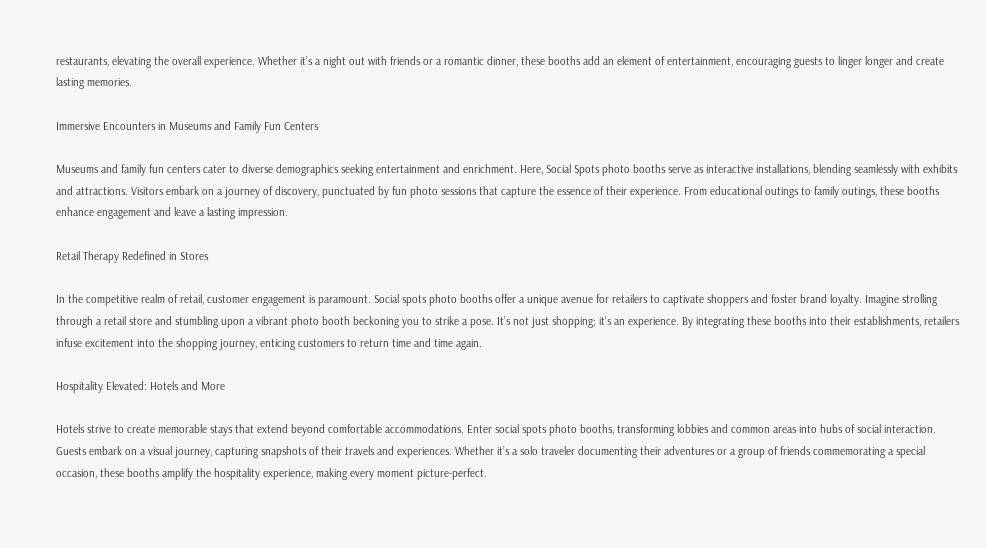restaurants, elevating the overall experience. Whether it’s a night out with friends or a romantic dinner, these booths add an element of entertainment, encouraging guests to linger longer and create lasting memories.

Immersive Encounters in Museums and Family Fun Centers

Museums and family fun centers cater to diverse demographics seeking entertainment and enrichment. Here, Social Spots photo booths serve as interactive installations, blending seamlessly with exhibits and attractions. Visitors embark on a journey of discovery, punctuated by fun photo sessions that capture the essence of their experience. From educational outings to family outings, these booths enhance engagement and leave a lasting impression.

Retail Therapy Redefined in Stores

In the competitive realm of retail, customer engagement is paramount. Social spots photo booths offer a unique avenue for retailers to captivate shoppers and foster brand loyalty. Imagine strolling through a retail store and stumbling upon a vibrant photo booth beckoning you to strike a pose. It’s not just shopping; it’s an experience. By integrating these booths into their establishments, retailers infuse excitement into the shopping journey, enticing customers to return time and time again.

Hospitality Elevated: Hotels and More

Hotels strive to create memorable stays that extend beyond comfortable accommodations. Enter social spots photo booths, transforming lobbies and common areas into hubs of social interaction. Guests embark on a visual journey, capturing snapshots of their travels and experiences. Whether it’s a solo traveler documenting their adventures or a group of friends commemorating a special occasion, these booths amplify the hospitality experience, making every moment picture-perfect.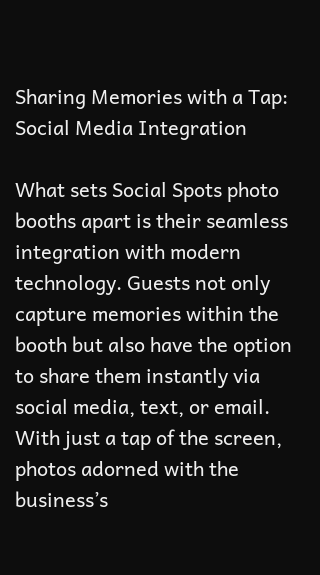Sharing Memories with a Tap: Social Media Integration

What sets Social Spots photo booths apart is their seamless integration with modern technology. Guests not only capture memories within the booth but also have the option to share them instantly via social media, text, or email. With just a tap of the screen, photos adorned with the business’s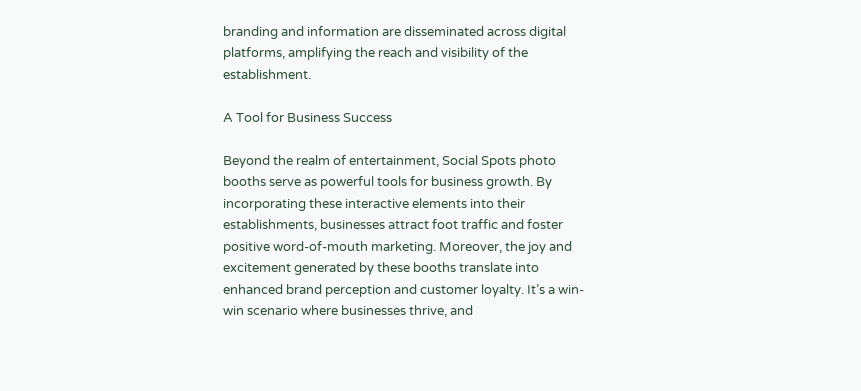branding and information are disseminated across digital platforms, amplifying the reach and visibility of the establishment.

A Tool for Business Success

Beyond the realm of entertainment, Social Spots photo booths serve as powerful tools for business growth. By incorporating these interactive elements into their establishments, businesses attract foot traffic and foster positive word-of-mouth marketing. Moreover, the joy and excitement generated by these booths translate into enhanced brand perception and customer loyalty. It’s a win-win scenario where businesses thrive, and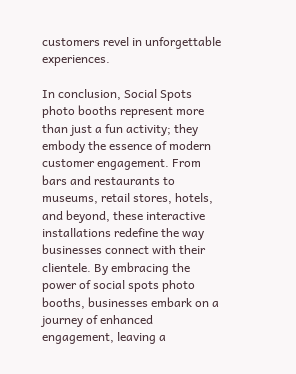customers revel in unforgettable experiences.

In conclusion, Social Spots photo booths represent more than just a fun activity; they embody the essence of modern customer engagement. From bars and restaurants to museums, retail stores, hotels, and beyond, these interactive installations redefine the way businesses connect with their clientele. By embracing the power of social spots photo booths, businesses embark on a journey of enhanced engagement, leaving a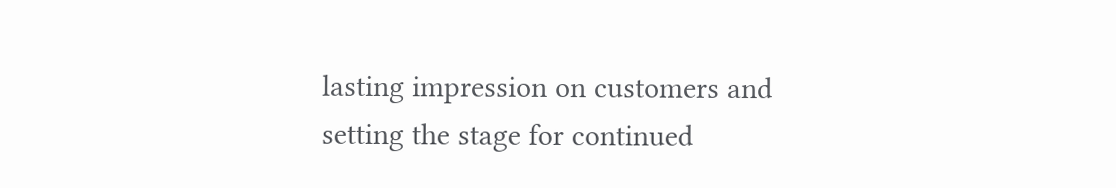lasting impression on customers and setting the stage for continued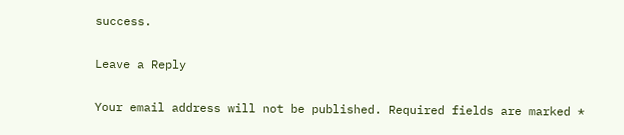success.

Leave a Reply

Your email address will not be published. Required fields are marked *